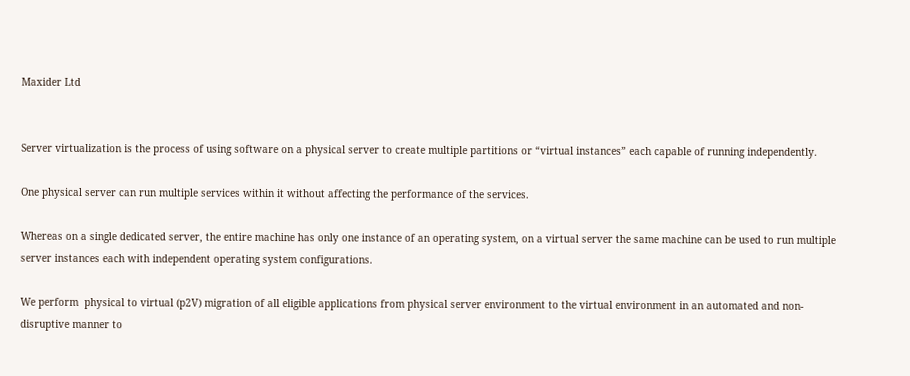Maxider Ltd


Server virtualization is the process of using software on a physical server to create multiple partitions or “virtual instances” each capable of running independently.

One physical server can run multiple services within it without affecting the performance of the services.

Whereas on a single dedicated server, the entire machine has only one instance of an operating system, on a virtual server the same machine can be used to run multiple server instances each with independent operating system configurations.

We perform  physical to virtual (p2V) migration of all eligible applications from physical server environment to the virtual environment in an automated and non-disruptive manner to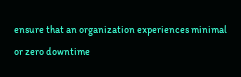ensure that an organization experiences minimal or zero downtime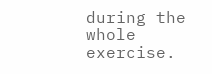during the whole exercise.